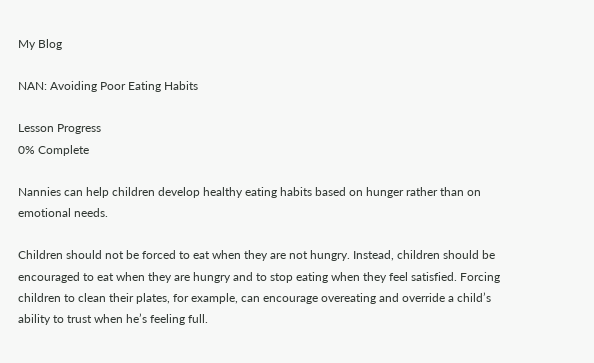My Blog

NAN: Avoiding Poor Eating Habits

Lesson Progress
0% Complete

Nannies can help children develop healthy eating habits based on hunger rather than on emotional needs.

Children should not be forced to eat when they are not hungry. Instead, children should be encouraged to eat when they are hungry and to stop eating when they feel satisfied. Forcing children to clean their plates, for example, can encourage overeating and override a child’s ability to trust when he’s feeling full.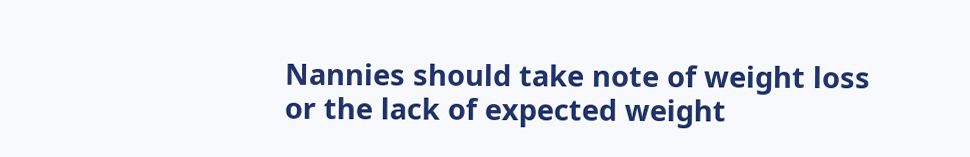Nannies should take note of weight loss or the lack of expected weight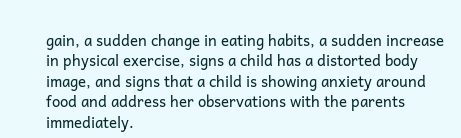gain, a sudden change in eating habits, a sudden increase in physical exercise, signs a child has a distorted body image, and signs that a child is showing anxiety around food and address her observations with the parents immediately.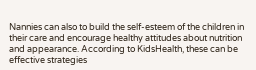Nannies can also to build the self-esteem of the children in their care and encourage healthy attitudes about nutrition and appearance. According to KidsHealth, these can be effective strategies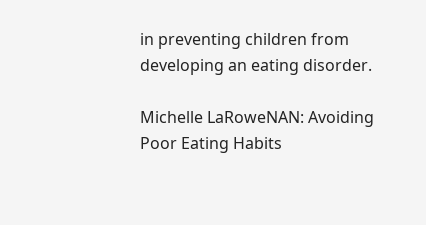in preventing children from developing an eating disorder.

Michelle LaRoweNAN: Avoiding Poor Eating Habits